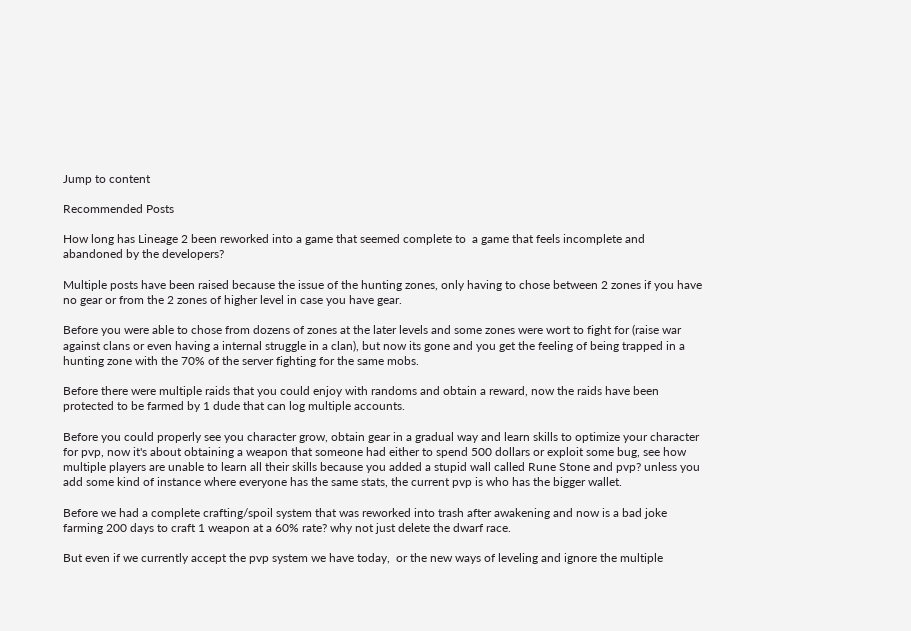Jump to content

Recommended Posts

How long has Lineage 2 been reworked into a game that seemed complete to  a game that feels incomplete and abandoned by the developers?

Multiple posts have been raised because the issue of the hunting zones, only having to chose between 2 zones if you have no gear or from the 2 zones of higher level in case you have gear.

Before you were able to chose from dozens of zones at the later levels and some zones were wort to fight for (raise war against clans or even having a internal struggle in a clan), but now its gone and you get the feeling of being trapped in a hunting zone with the 70% of the server fighting for the same mobs.

Before there were multiple raids that you could enjoy with randoms and obtain a reward, now the raids have been protected to be farmed by 1 dude that can log multiple accounts.

Before you could properly see you character grow, obtain gear in a gradual way and learn skills to optimize your character for pvp, now it's about obtaining a weapon that someone had either to spend 500 dollars or exploit some bug, see how multiple players are unable to learn all their skills because you added a stupid wall called Rune Stone and pvp? unless you add some kind of instance where everyone has the same stats, the current pvp is who has the bigger wallet.

Before we had a complete crafting/spoil system that was reworked into trash after awakening and now is a bad joke farming 200 days to craft 1 weapon at a 60% rate? why not just delete the dwarf race.

But even if we currently accept the pvp system we have today,  or the new ways of leveling and ignore the multiple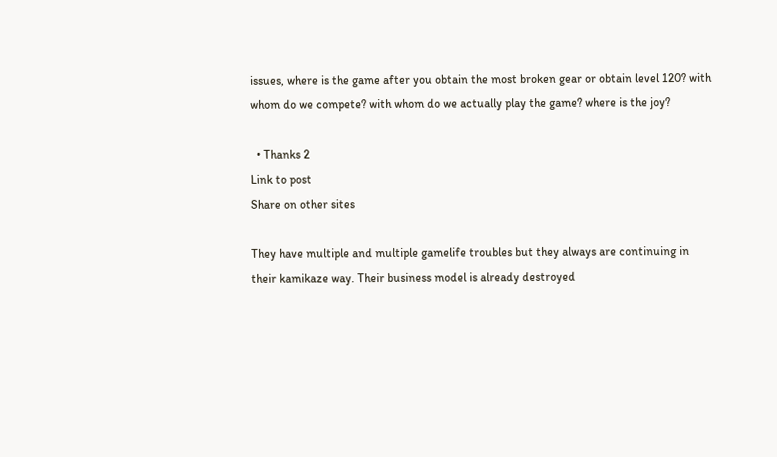issues, where is the game after you obtain the most broken gear or obtain level 120? with whom do we compete? with whom do we actually play the game? where is the joy?

  • Thanks 2
Link to post
Share on other sites

They have multiple and multiple gamelife troubles but they always are continuing in their kamikaze way. Their business model is already destroyed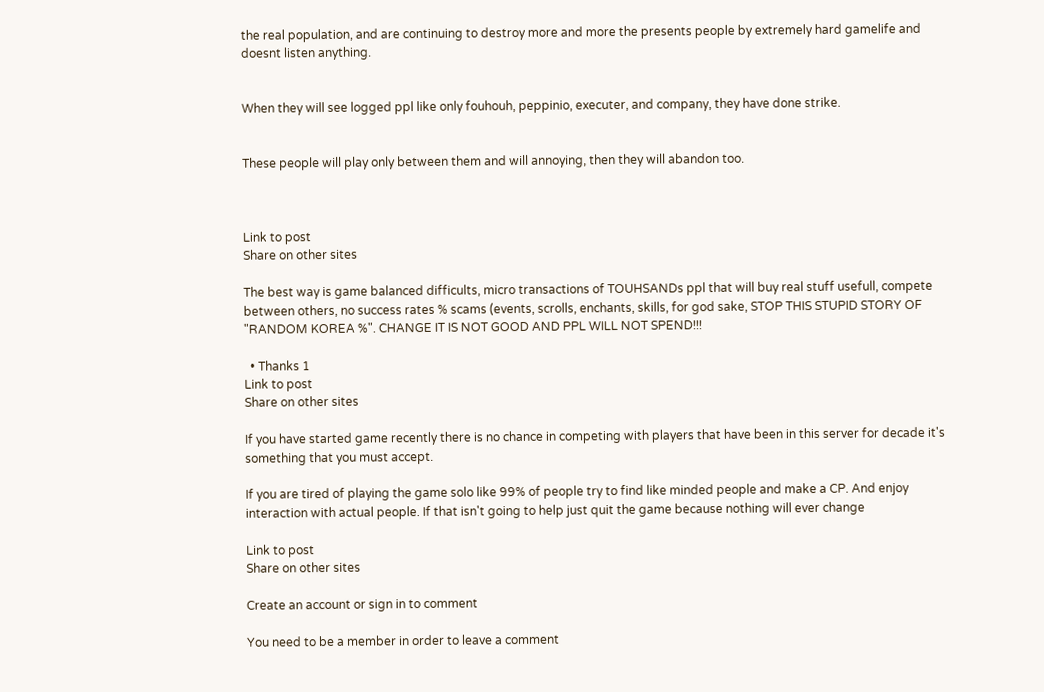the real population, and are continuing to destroy more and more the presents people by extremely hard gamelife and doesnt listen anything.


When they will see logged ppl like only fouhouh, peppinio, executer, and company, they have done strike.


These people will play only between them and will annoying, then they will abandon too.



Link to post
Share on other sites

The best way is game balanced difficults, micro transactions of TOUHSANDs ppl that will buy real stuff usefull, compete between others, no success rates % scams (events, scrolls, enchants, skills, for god sake, STOP THIS STUPID STORY OF "RANDOM KOREA %". CHANGE IT IS NOT GOOD AND PPL WILL NOT SPEND!!!

  • Thanks 1
Link to post
Share on other sites

If you have started game recently there is no chance in competing with players that have been in this server for decade it's something that you must accept.

If you are tired of playing the game solo like 99% of people try to find like minded people and make a CP. And enjoy interaction with actual people. If that isn't going to help just quit the game because nothing will ever change

Link to post
Share on other sites

Create an account or sign in to comment

You need to be a member in order to leave a comment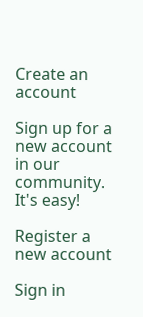Create an account

Sign up for a new account in our community. It's easy!

Register a new account

Sign in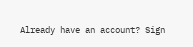Already have an account? Sign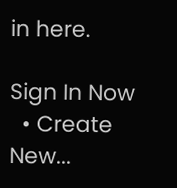in here.

Sign In Now
  • Create New...